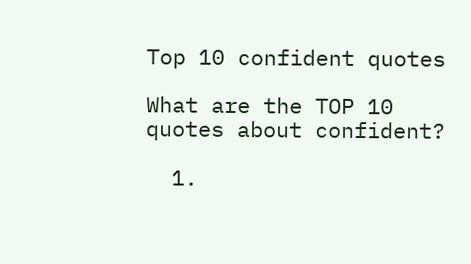Top 10 confident quotes

What are the TOP 10 quotes about confident?

  1.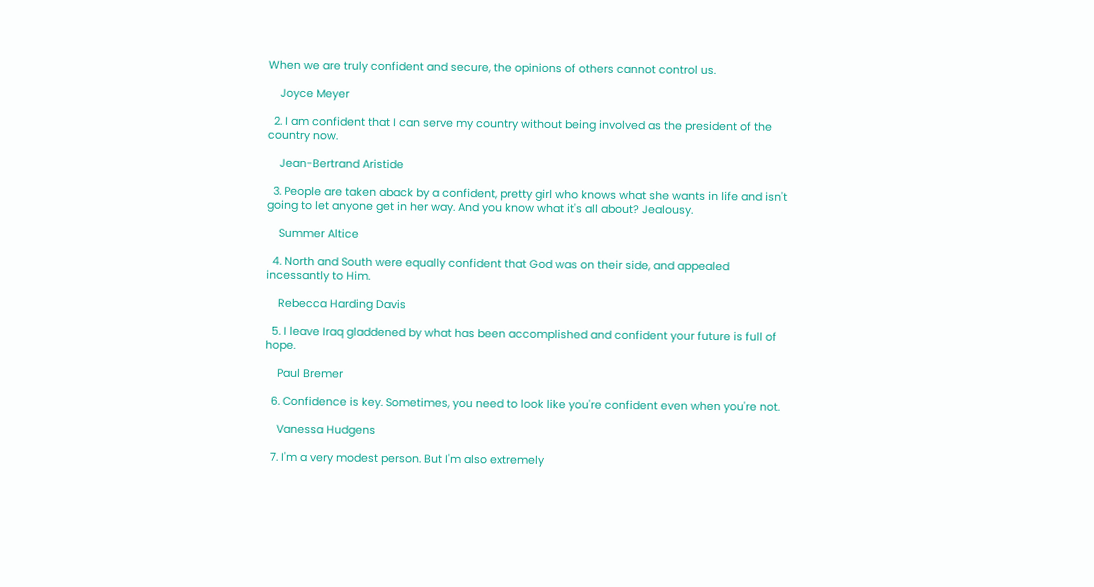When we are truly confident and secure, the opinions of others cannot control us.

    Joyce Meyer

  2. I am confident that I can serve my country without being involved as the president of the country now.

    Jean-Bertrand Aristide

  3. People are taken aback by a confident, pretty girl who knows what she wants in life and isn't going to let anyone get in her way. And you know what it's all about? Jealousy.

    Summer Altice

  4. North and South were equally confident that God was on their side, and appealed incessantly to Him.

    Rebecca Harding Davis

  5. I leave Iraq gladdened by what has been accomplished and confident your future is full of hope.

    Paul Bremer

  6. Confidence is key. Sometimes, you need to look like you're confident even when you're not.

    Vanessa Hudgens

  7. I'm a very modest person. But I'm also extremely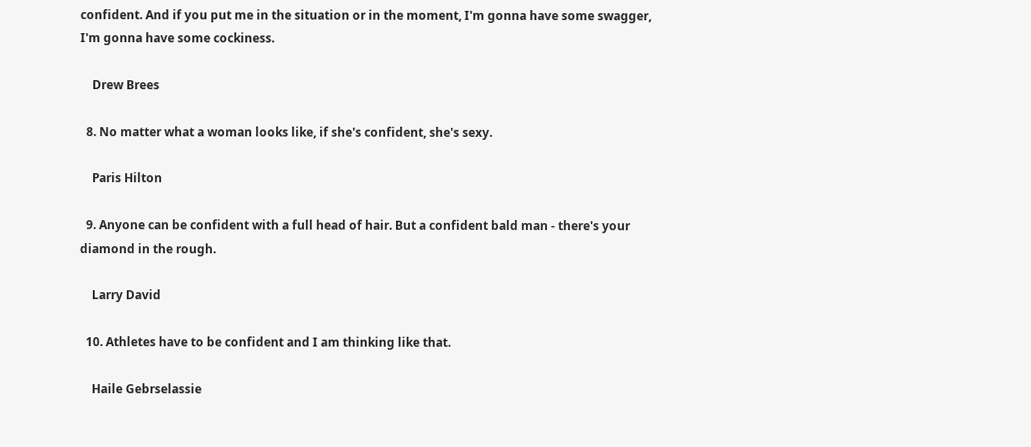confident. And if you put me in the situation or in the moment, I'm gonna have some swagger, I'm gonna have some cockiness.

    Drew Brees

  8. No matter what a woman looks like, if she's confident, she's sexy.

    Paris Hilton

  9. Anyone can be confident with a full head of hair. But a confident bald man - there's your diamond in the rough.

    Larry David

  10. Athletes have to be confident and I am thinking like that.

    Haile Gebrselassie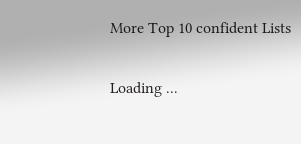More Top 10 confident Lists

Loading ...